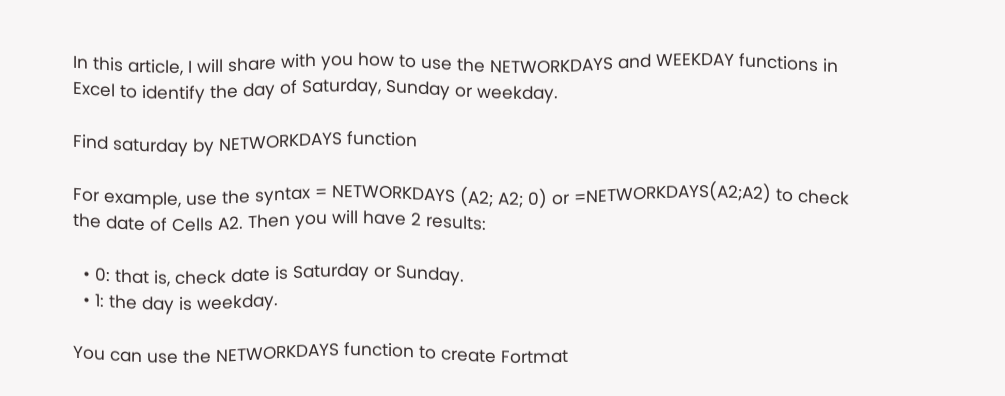In this article, I will share with you how to use the NETWORKDAYS and WEEKDAY functions in Excel to identify the day of Saturday, Sunday or weekday.

Find saturday by NETWORKDAYS function

For example, use the syntax = NETWORKDAYS (A2; A2; 0) or =NETWORKDAYS(A2;A2) to check the date of Cells A2. Then you will have 2 results:

  • 0: that is, check date is Saturday or Sunday.
  • 1: the day is weekday.

You can use the NETWORKDAYS function to create Fortmat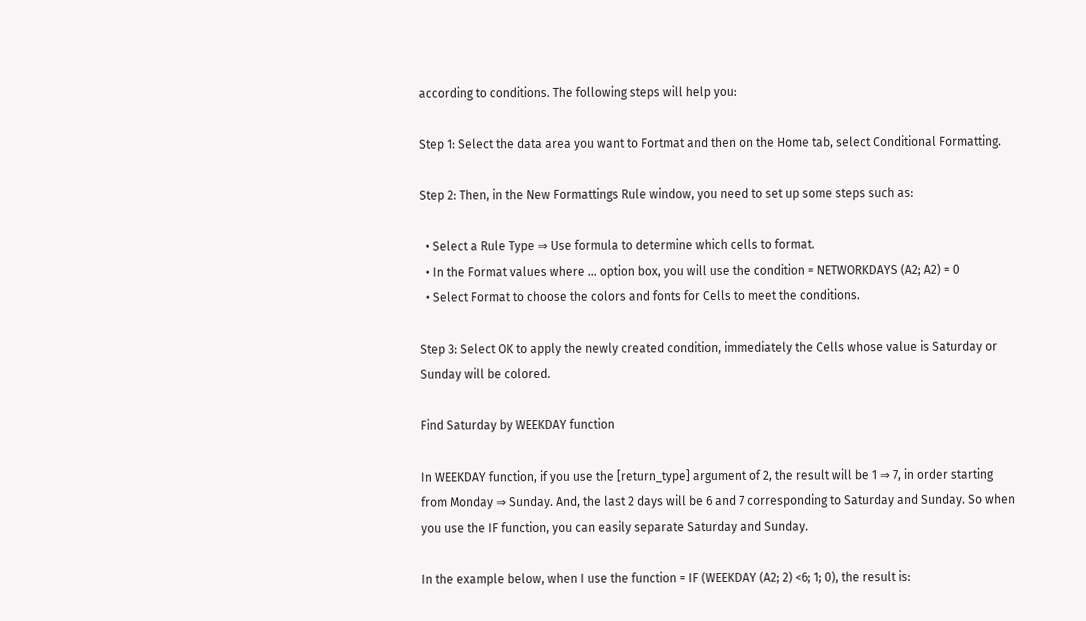according to conditions. The following steps will help you:

Step 1: Select the data area you want to Fortmat and then on the Home tab, select Conditional Formatting.

Step 2: Then, in the New Formattings Rule window, you need to set up some steps such as:

  • Select a Rule Type ⇒ Use formula to determine which cells to format.
  • In the Format values where … option box, you will use the condition = NETWORKDAYS (A2; A2) = 0
  • Select Format to choose the colors and fonts for Cells to meet the conditions.

Step 3: Select OK to apply the newly created condition, immediately the Cells whose value is Saturday or Sunday will be colored.

Find Saturday by WEEKDAY function

In WEEKDAY function, if you use the [return_type] argument of 2, the result will be 1 ⇒ 7, in order starting from Monday ⇒ Sunday. And, the last 2 days will be 6 and 7 corresponding to Saturday and Sunday. So when you use the IF function, you can easily separate Saturday and Sunday.

In the example below, when I use the function = IF (WEEKDAY (A2; 2) <6; 1; 0), the result is: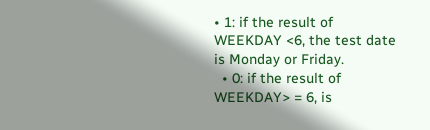• 1: if the result of WEEKDAY <6, the test date is Monday or Friday.
  • 0: if the result of WEEKDAY> = 6, is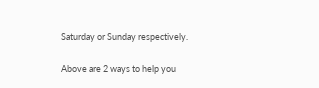Saturday or Sunday respectively.

Above are 2 ways to help you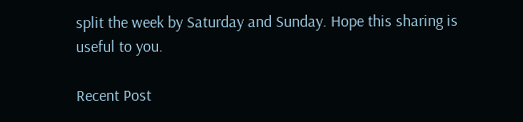split the week by Saturday and Sunday. Hope this sharing is useful to you.

Recent Post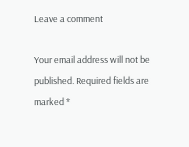Leave a comment

Your email address will not be published. Required fields are marked *